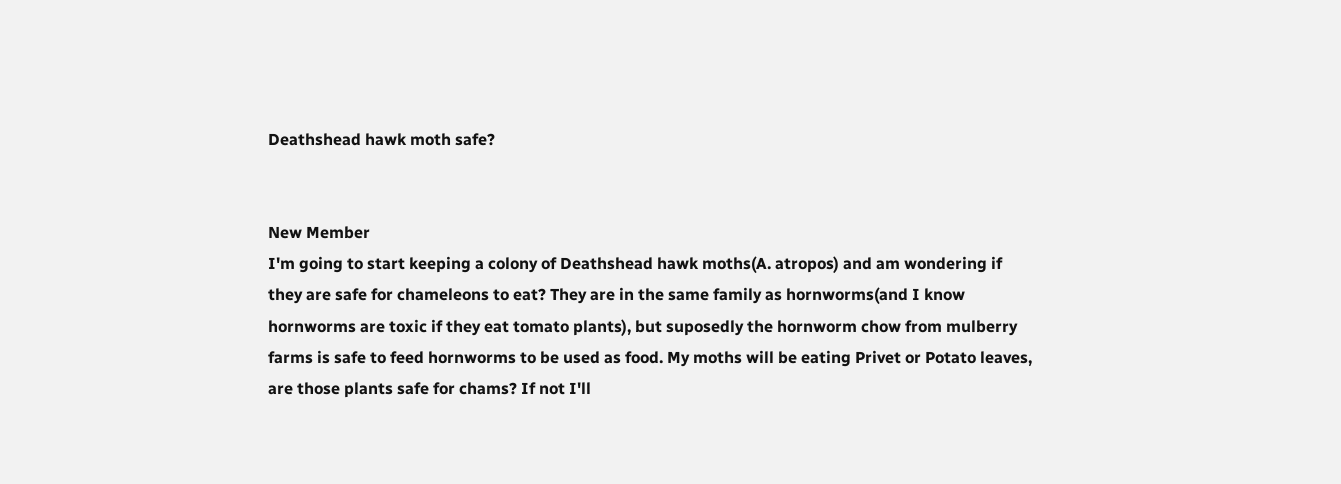Deathshead hawk moth safe?


New Member
I'm going to start keeping a colony of Deathshead hawk moths(A. atropos) and am wondering if they are safe for chameleons to eat? They are in the same family as hornworms(and I know hornworms are toxic if they eat tomato plants), but suposedly the hornworm chow from mulberry farms is safe to feed hornworms to be used as food. My moths will be eating Privet or Potato leaves, are those plants safe for chams? If not I'll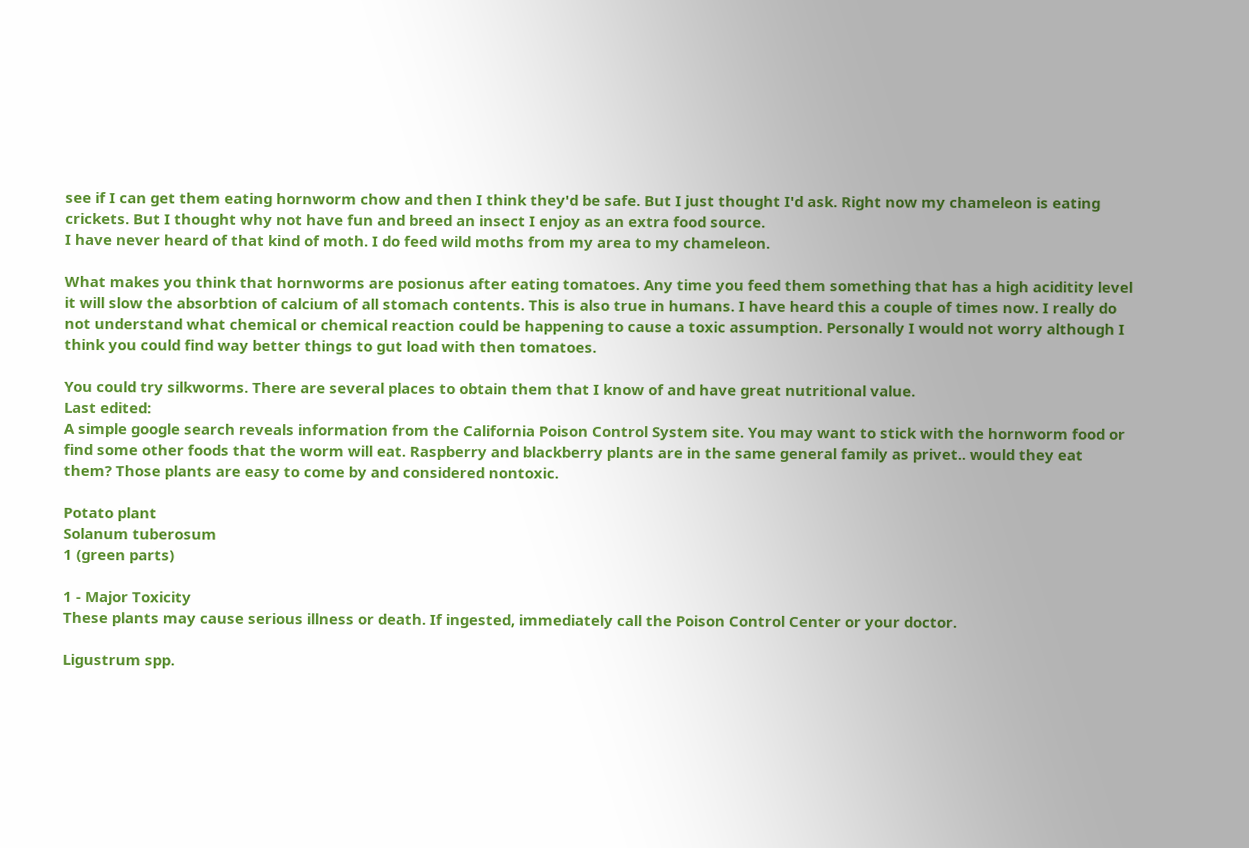see if I can get them eating hornworm chow and then I think they'd be safe. But I just thought I'd ask. Right now my chameleon is eating crickets. But I thought why not have fun and breed an insect I enjoy as an extra food source.
I have never heard of that kind of moth. I do feed wild moths from my area to my chameleon.

What makes you think that hornworms are posionus after eating tomatoes. Any time you feed them something that has a high aciditity level it will slow the absorbtion of calcium of all stomach contents. This is also true in humans. I have heard this a couple of times now. I really do not understand what chemical or chemical reaction could be happening to cause a toxic assumption. Personally I would not worry although I think you could find way better things to gut load with then tomatoes.

You could try silkworms. There are several places to obtain them that I know of and have great nutritional value.
Last edited:
A simple google search reveals information from the California Poison Control System site. You may want to stick with the hornworm food or find some other foods that the worm will eat. Raspberry and blackberry plants are in the same general family as privet.. would they eat them? Those plants are easy to come by and considered nontoxic.

Potato plant
Solanum tuberosum
1 (green parts)

1 - Major Toxicity
These plants may cause serious illness or death. If ingested, immediately call the Poison Control Center or your doctor.

Ligustrum spp.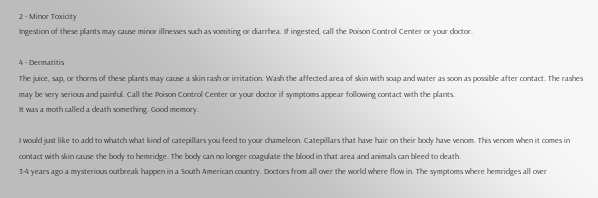2 - Minor Toxicity
Ingestion of these plants may cause minor illnesses such as vomiting or diarrhea. If ingested, call the Poison Control Center or your doctor.

4 - Dermatitis
The juice, sap, or thorns of these plants may cause a skin rash or irritation. Wash the affected area of skin with soap and water as soon as possible after contact. The rashes may be very serious and painful. Call the Poison Control Center or your doctor if symptoms appear following contact with the plants.
It was a moth called a death something. Good memory.

I would just like to add to whatch what kind of catepillars you feed to your chameleon. Catepillars that have hair on their body have venom. This venom when it comes in contact with skin cause the body to hemridge. The body can no longer coagulate the blood in that area and animals can bleed to death.
3-4 years ago a mysterious outbreak happen in a South American country. Doctors from all over the world where flow in. The symptoms where hemridges all over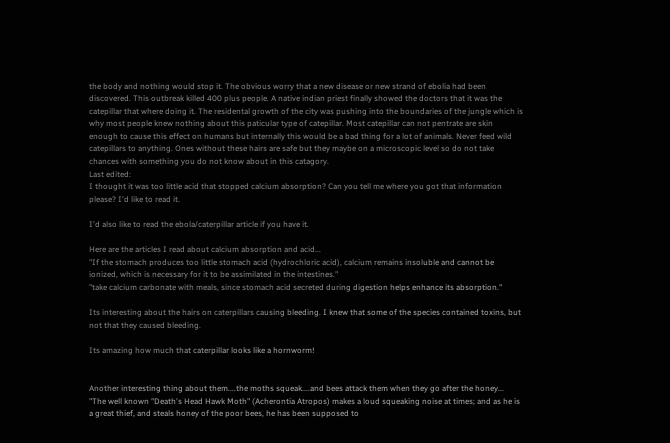the body and nothing would stop it. The obvious worry that a new disease or new strand of ebolia had been discovered. This outbreak killed 400 plus people. A native indian priest finally showed the doctors that it was the catepillar that where doing it. The residental growth of the city was pushing into the boundaries of the jungle which is why most people knew nothing about this paticular type of catepillar. Most catepillar can not pentrate are skin enough to cause this effect on humans but internally this would be a bad thing for a lot of animals. Never feed wild catepillars to anything. Ones without these hairs are safe but they maybe on a microscopic level so do not take chances with something you do not know about in this catagory.
Last edited:
I thought it was too little acid that stopped calcium absorption? Can you tell me where you got that information please? I'd like to read it.

I'd also like to read the ebola/caterpillar article if you have it.

Here are the articles I read about calcium absorption and acid...
"If the stomach produces too little stomach acid (hydrochloric acid), calcium remains insoluble and cannot be ionized, which is necessary for it to be assimilated in the intestines."
"take calcium carbonate with meals, since stomach acid secreted during digestion helps enhance its absorption."

Its interesting about the hairs on caterpillars causing bleeding. I knew that some of the species contained toxins, but not that they caused bleeding.

Its amazing how much that caterpillar looks like a hornworm!


Another interesting thing about them....the moths squeak....and bees attack them when they go after the honey...
"The well known "Death's Head Hawk Moth" (Acherontia Atropos) makes a loud squeaking noise at times; and as he is a great thief, and steals honey of the poor bees, he has been supposed to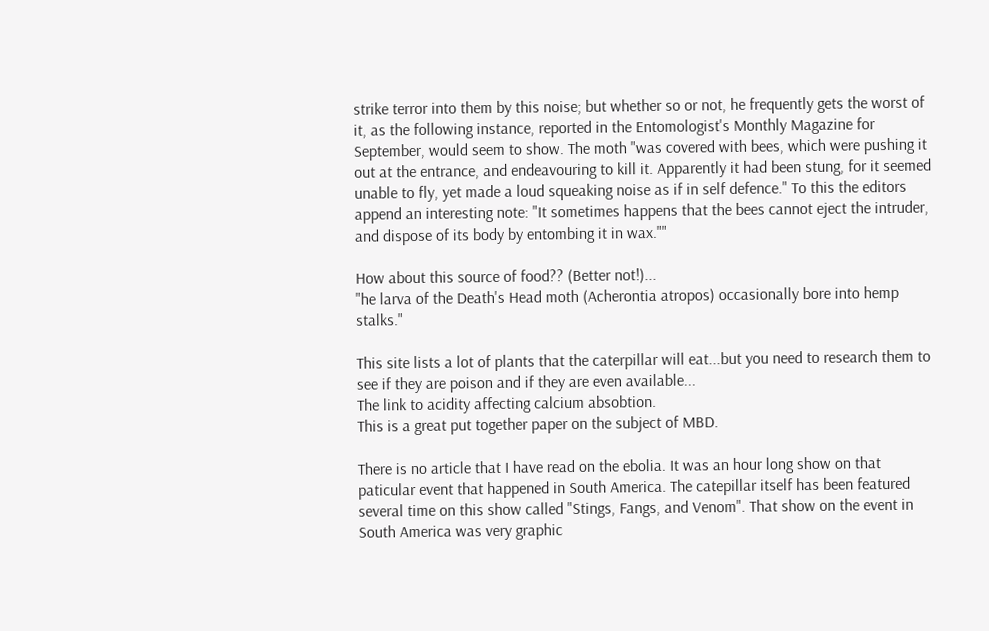strike terror into them by this noise; but whether so or not, he frequently gets the worst of it, as the following instance, reported in the Entomologist's Monthly Magazine for September, would seem to show. The moth "was covered with bees, which were pushing it out at the entrance, and endeavouring to kill it. Apparently it had been stung, for it seemed unable to fly, yet made a loud squeaking noise as if in self defence." To this the editors append an interesting note: "It sometimes happens that the bees cannot eject the intruder, and dispose of its body by entombing it in wax.""

How about this source of food?? (Better not!)...
"he larva of the Death's Head moth (Acherontia atropos) occasionally bore into hemp stalks."

This site lists a lot of plants that the caterpillar will eat...but you need to research them to see if they are poison and if they are even available...
The link to acidity affecting calcium absobtion.
This is a great put together paper on the subject of MBD.

There is no article that I have read on the ebolia. It was an hour long show on that paticular event that happened in South America. The catepillar itself has been featured several time on this show called "Stings, Fangs, and Venom". That show on the event in South America was very graphic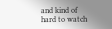and kind of hard to watch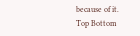because of it.
Top Bottom